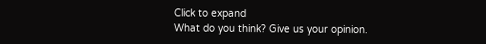Click to expand
What do you think? Give us your opinion.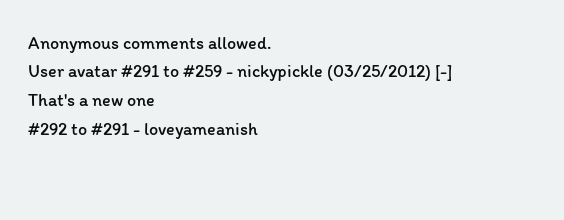Anonymous comments allowed.
User avatar #291 to #259 - nickypickle (03/25/2012) [-]
That's a new one
#292 to #291 - loveyameanish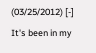(03/25/2012) [-]
It's been in my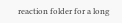reaction folder for a long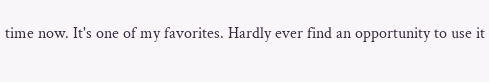time now. It's one of my favorites. Hardly ever find an opportunity to use it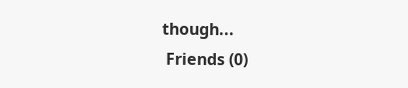though...
 Friends (0)